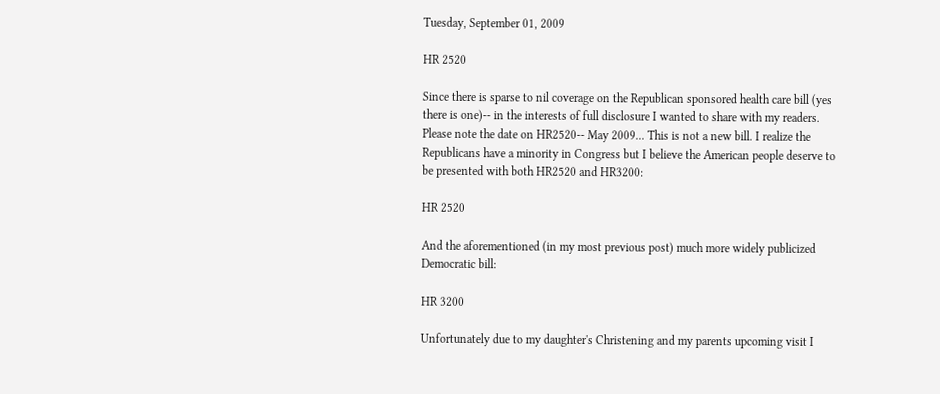Tuesday, September 01, 2009

HR 2520

Since there is sparse to nil coverage on the Republican sponsored health care bill (yes there is one)-- in the interests of full disclosure I wanted to share with my readers. Please note the date on HR2520-- May 2009... This is not a new bill. I realize the Republicans have a minority in Congress but I believe the American people deserve to be presented with both HR2520 and HR3200:

HR 2520

And the aforementioned (in my most previous post) much more widely publicized Democratic bill:

HR 3200

Unfortunately due to my daughter's Christening and my parents upcoming visit I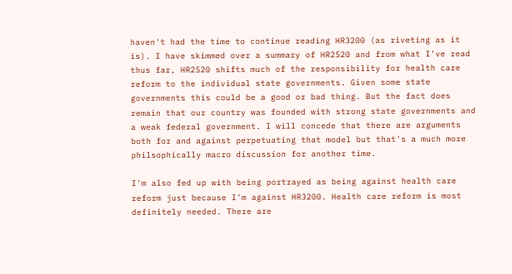haven't had the time to continue reading HR3200 (as riveting as it is). I have skimmed over a summary of HR2520 and from what I've read thus far, HR2520 shifts much of the responsibility for health care reform to the individual state governments. Given some state governments this could be a good or bad thing. But the fact does remain that our country was founded with strong state governments and a weak federal government. I will concede that there are arguments both for and against perpetuating that model but that's a much more philsophically macro discussion for another time.

I'm also fed up with being portrayed as being against health care reform just because I'm against HR3200. Health care reform is most definitely needed. There are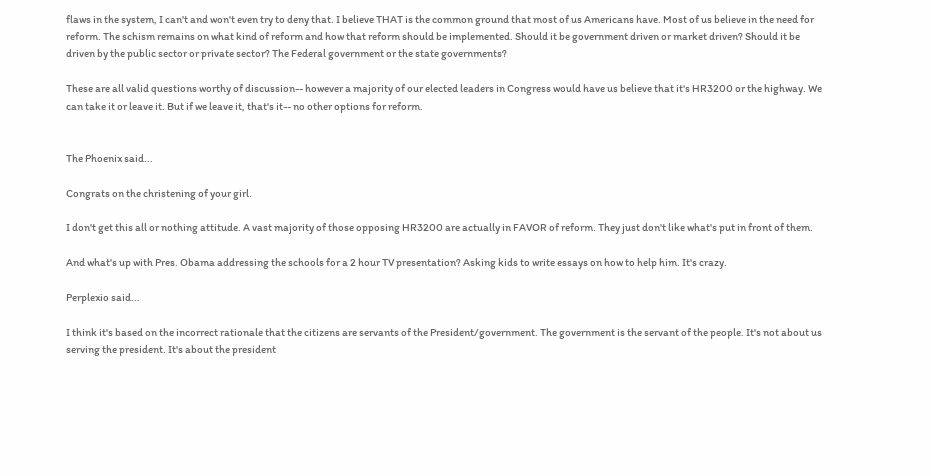flaws in the system, I can't and won't even try to deny that. I believe THAT is the common ground that most of us Americans have. Most of us believe in the need for reform. The schism remains on what kind of reform and how that reform should be implemented. Should it be government driven or market driven? Should it be driven by the public sector or private sector? The Federal government or the state governments?

These are all valid questions worthy of discussion-- however a majority of our elected leaders in Congress would have us believe that it's HR3200 or the highway. We can take it or leave it. But if we leave it, that's it-- no other options for reform.


The Phoenix said...

Congrats on the christening of your girl.

I don't get this all or nothing attitude. A vast majority of those opposing HR3200 are actually in FAVOR of reform. They just don't like what's put in front of them.

And what's up with Pres. Obama addressing the schools for a 2 hour TV presentation? Asking kids to write essays on how to help him. It's crazy.

Perplexio said...

I think it's based on the incorrect rationale that the citizens are servants of the President/government. The government is the servant of the people. It's not about us serving the president. It's about the president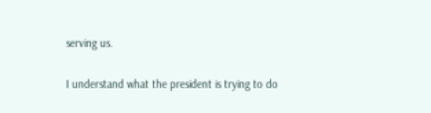serving us.

I understand what the president is trying to do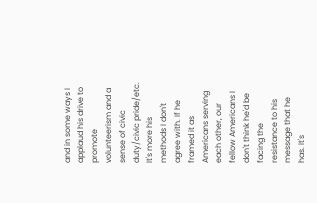and in some ways I applaud his drive to promote volunteerism and a sense of civic duty/civic pride/etc. It's more his methods I don't agree with. If he framed it as Americans serving each other, our fellow Americans I don't think he'd be facing the resistance to his message that he has. It's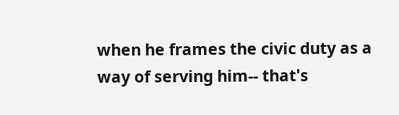when he frames the civic duty as a way of serving him-- that's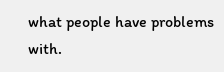what people have problems with.